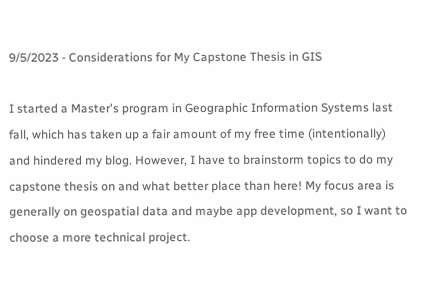9/5/2023 - Considerations for My Capstone Thesis in GIS

I started a Master's program in Geographic Information Systems last fall, which has taken up a fair amount of my free time (intentionally) and hindered my blog. However, I have to brainstorm topics to do my capstone thesis on and what better place than here! My focus area is generally on geospatial data and maybe app development, so I want to choose a more technical project.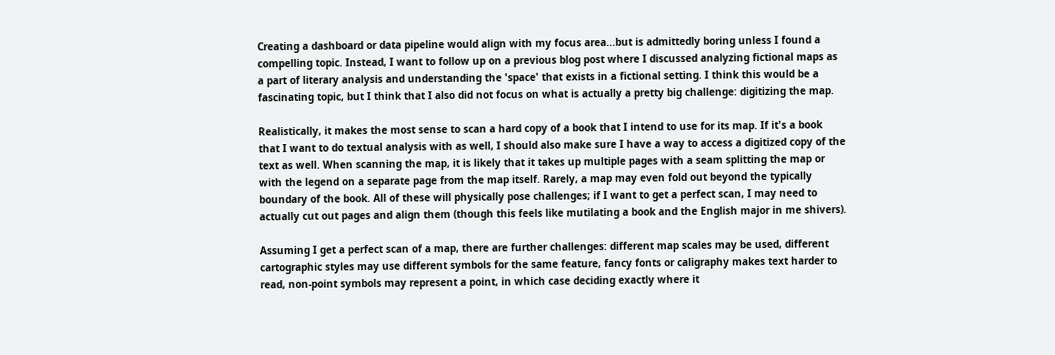Creating a dashboard or data pipeline would align with my focus area...but is admittedly boring unless I found a compelling topic. Instead, I want to follow up on a previous blog post where I discussed analyzing fictional maps as a part of literary analysis and understanding the 'space' that exists in a fictional setting. I think this would be a fascinating topic, but I think that I also did not focus on what is actually a pretty big challenge: digitizing the map.

Realistically, it makes the most sense to scan a hard copy of a book that I intend to use for its map. If it's a book that I want to do textual analysis with as well, I should also make sure I have a way to access a digitized copy of the text as well. When scanning the map, it is likely that it takes up multiple pages with a seam splitting the map or with the legend on a separate page from the map itself. Rarely, a map may even fold out beyond the typically boundary of the book. All of these will physically pose challenges; if I want to get a perfect scan, I may need to actually cut out pages and align them (though this feels like mutilating a book and the English major in me shivers).

Assuming I get a perfect scan of a map, there are further challenges: different map scales may be used, different cartographic styles may use different symbols for the same feature, fancy fonts or caligraphy makes text harder to read, non-point symbols may represent a point, in which case deciding exactly where it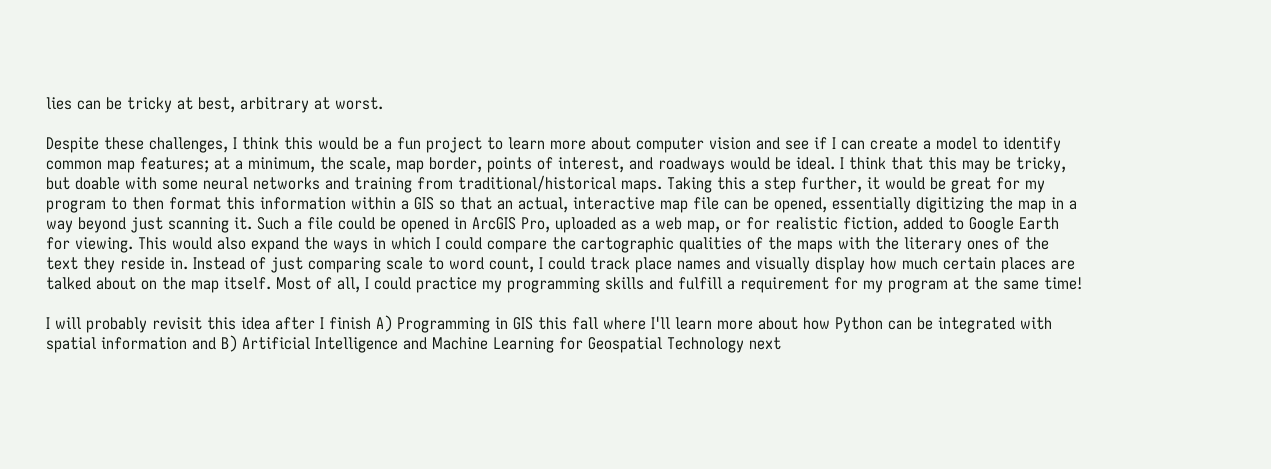lies can be tricky at best, arbitrary at worst.

Despite these challenges, I think this would be a fun project to learn more about computer vision and see if I can create a model to identify common map features; at a minimum, the scale, map border, points of interest, and roadways would be ideal. I think that this may be tricky, but doable with some neural networks and training from traditional/historical maps. Taking this a step further, it would be great for my program to then format this information within a GIS so that an actual, interactive map file can be opened, essentially digitizing the map in a way beyond just scanning it. Such a file could be opened in ArcGIS Pro, uploaded as a web map, or for realistic fiction, added to Google Earth for viewing. This would also expand the ways in which I could compare the cartographic qualities of the maps with the literary ones of the text they reside in. Instead of just comparing scale to word count, I could track place names and visually display how much certain places are talked about on the map itself. Most of all, I could practice my programming skills and fulfill a requirement for my program at the same time!

I will probably revisit this idea after I finish A) Programming in GIS this fall where I'll learn more about how Python can be integrated with spatial information and B) Artificial Intelligence and Machine Learning for Geospatial Technology next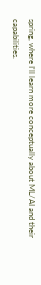spring, where I'll learn more conceptually about ML/AI and their capabilities.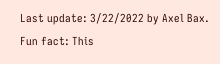Last update: 3/22/2022 by Axel Bax. Fun fact: This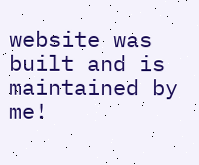website was built and is maintained by me!